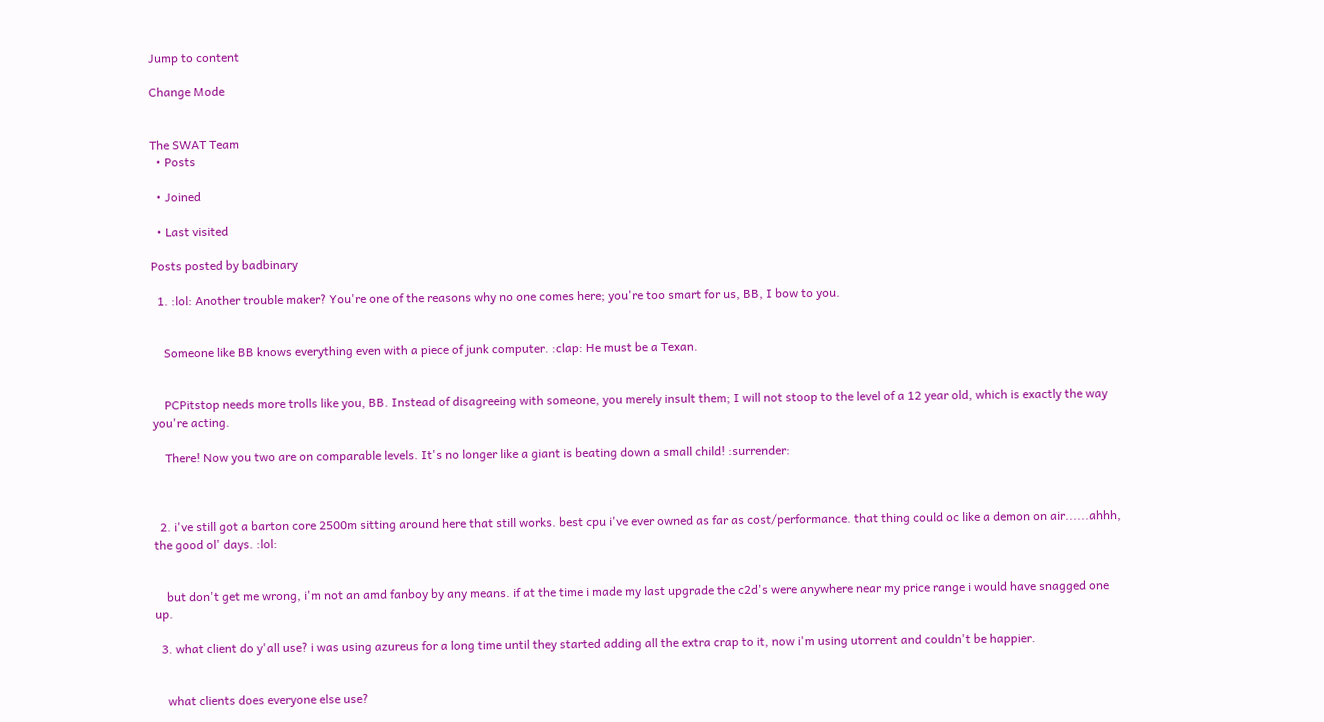Jump to content

Change Mode


The SWAT Team
  • Posts

  • Joined

  • Last visited

Posts posted by badbinary

  1. :lol: Another trouble maker? You're one of the reasons why no one comes here; you're too smart for us, BB, I bow to you.


    Someone like BB knows everything even with a piece of junk computer. :clap: He must be a Texan.


    PCPitstop needs more trolls like you, BB. Instead of disagreeing with someone, you merely insult them; I will not stoop to the level of a 12 year old, which is exactly the way you're acting.

    There! Now you two are on comparable levels. It's no longer like a giant is beating down a small child! :surrender:



  2. i've still got a barton core 2500m sitting around here that still works. best cpu i've ever owned as far as cost/performance. that thing could oc like a demon on air......ahhh, the good ol' days. :lol:


    but don't get me wrong, i'm not an amd fanboy by any means. if at the time i made my last upgrade the c2d's were anywhere near my price range i would have snagged one up.

  3. what client do y'all use? i was using azureus for a long time until they started adding all the extra crap to it, now i'm using utorrent and couldn't be happier.


    what clients does everyone else use?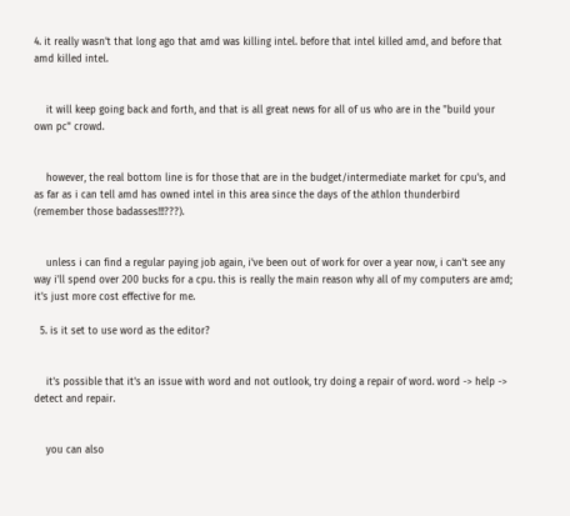4. it really wasn't that long ago that amd was killing intel. before that intel killed amd, and before that amd killed intel.


    it will keep going back and forth, and that is all great news for all of us who are in the "build your own pc" crowd.


    however, the real bottom line is for those that are in the budget/intermediate market for cpu's, and as far as i can tell amd has owned intel in this area since the days of the athlon thunderbird (remember those badasses!!!???).


    unless i can find a regular paying job again, i've been out of work for over a year now, i can't see any way i'll spend over 200 bucks for a cpu. this is really the main reason why all of my computers are amd; it's just more cost effective for me.

  5. is it set to use word as the editor?


    it's possible that it's an issue with word and not outlook, try doing a repair of word. word -> help -> detect and repair.


    you can also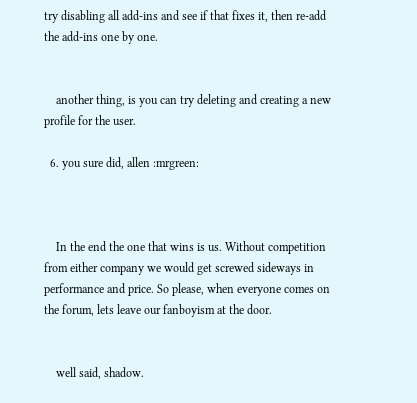try disabling all add-ins and see if that fixes it, then re-add the add-ins one by one.


    another thing, is you can try deleting and creating a new profile for the user.

  6. you sure did, allen :mrgreen:



    In the end the one that wins is us. Without competition from either company we would get screwed sideways in performance and price. So please, when everyone comes on the forum, lets leave our fanboyism at the door.


    well said, shadow.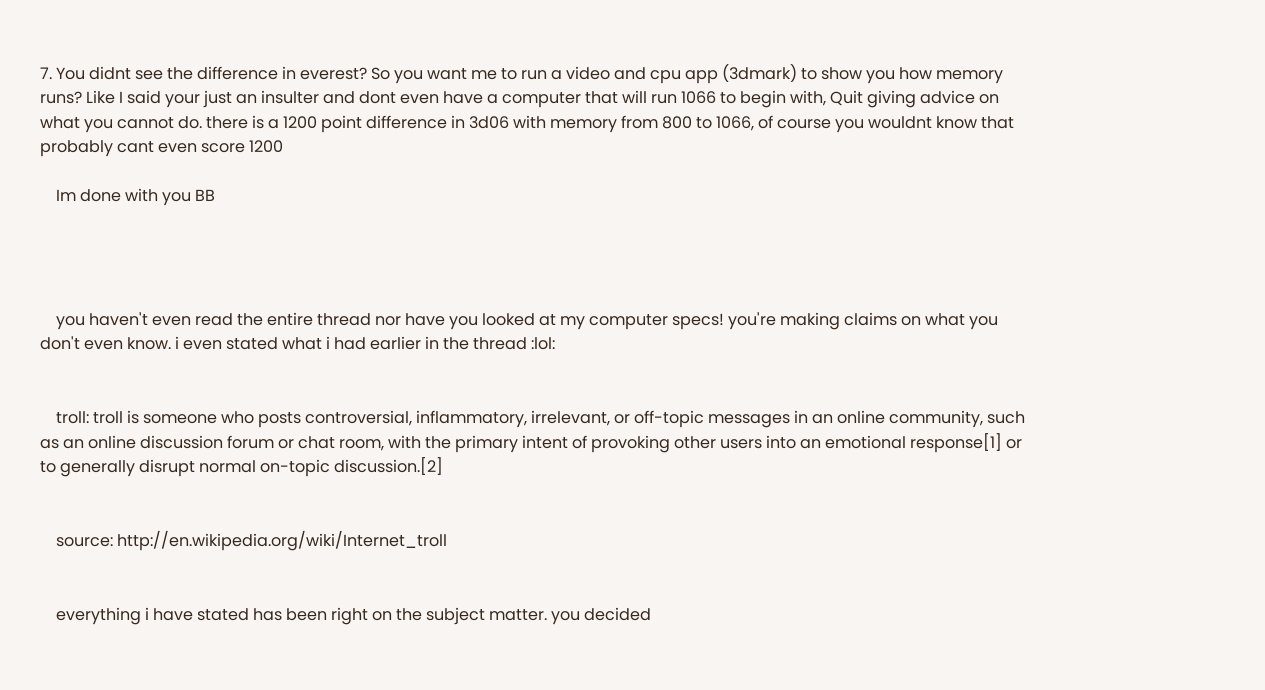7. You didnt see the difference in everest? So you want me to run a video and cpu app (3dmark) to show you how memory runs? Like I said your just an insulter and dont even have a computer that will run 1066 to begin with, Quit giving advice on what you cannot do. there is a 1200 point difference in 3d06 with memory from 800 to 1066, of course you wouldnt know that probably cant even score 1200

    Im done with you BB




    you haven't even read the entire thread nor have you looked at my computer specs! you're making claims on what you don't even know. i even stated what i had earlier in the thread :lol:


    troll: troll is someone who posts controversial, inflammatory, irrelevant, or off-topic messages in an online community, such as an online discussion forum or chat room, with the primary intent of provoking other users into an emotional response[1] or to generally disrupt normal on-topic discussion.[2]


    source: http://en.wikipedia.org/wiki/Internet_troll


    everything i have stated has been right on the subject matter. you decided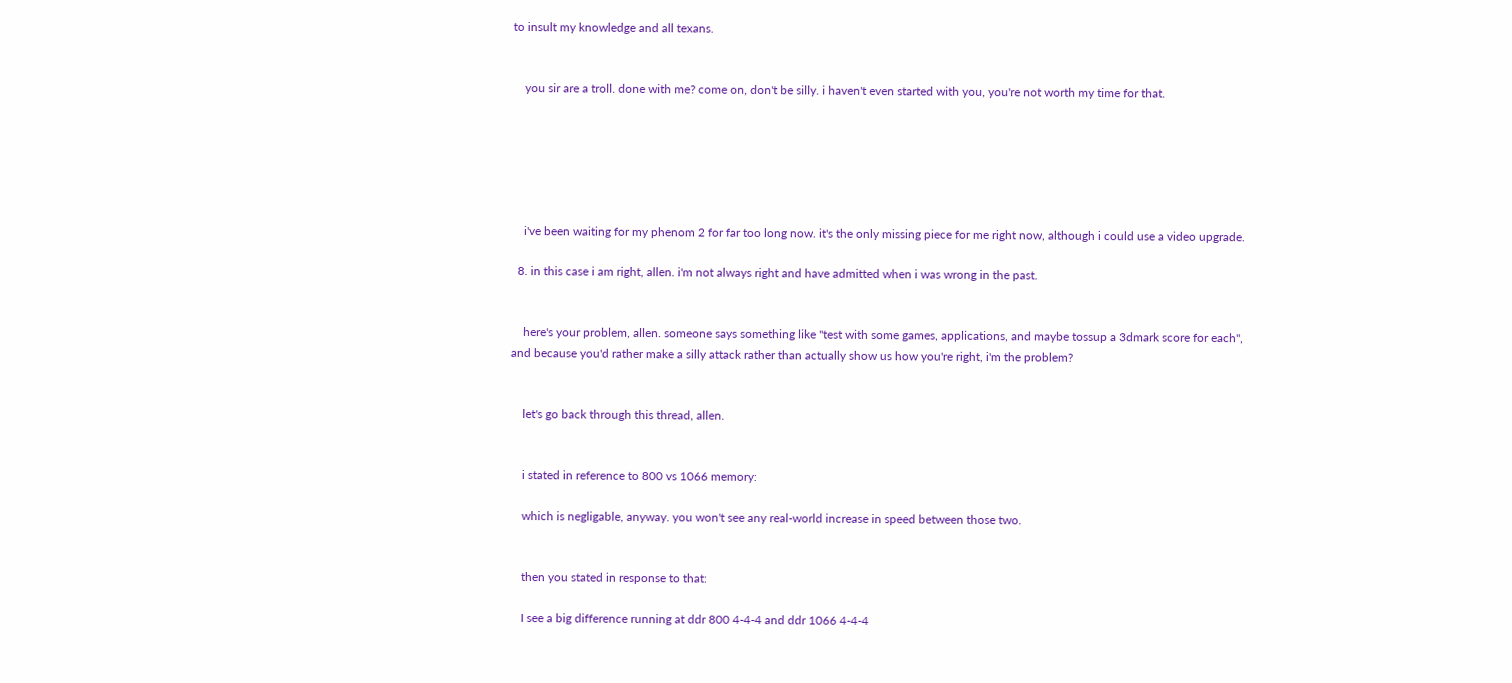to insult my knowledge and all texans.


    you sir are a troll. done with me? come on, don't be silly. i haven't even started with you, you're not worth my time for that.






    i've been waiting for my phenom 2 for far too long now. it's the only missing piece for me right now, although i could use a video upgrade.

  8. in this case i am right, allen. i'm not always right and have admitted when i was wrong in the past.


    here's your problem, allen. someone says something like "test with some games, applications, and maybe tossup a 3dmark score for each", and because you'd rather make a silly attack rather than actually show us how you're right, i'm the problem?


    let's go back through this thread, allen.


    i stated in reference to 800 vs 1066 memory:

    which is negligable, anyway. you won't see any real-world increase in speed between those two.


    then you stated in response to that:

    I see a big difference running at ddr 800 4-4-4 and ddr 1066 4-4-4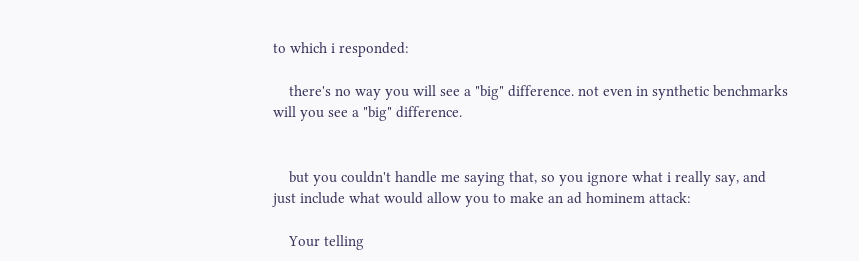to which i responded:

    there's no way you will see a "big" difference. not even in synthetic benchmarks will you see a "big" difference.


    but you couldn't handle me saying that, so you ignore what i really say, and just include what would allow you to make an ad hominem attack:

    Your telling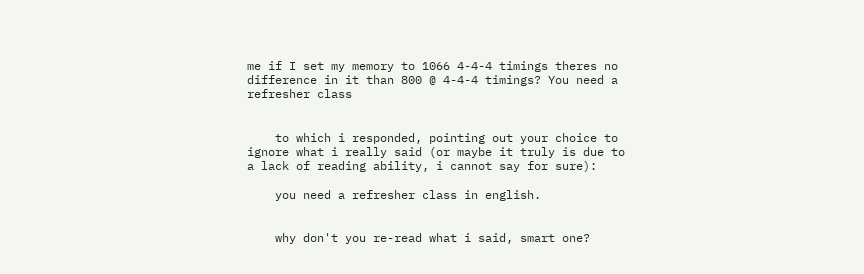me if I set my memory to 1066 4-4-4 timings theres no difference in it than 800 @ 4-4-4 timings? You need a refresher class


    to which i responded, pointing out your choice to ignore what i really said (or maybe it truly is due to a lack of reading ability, i cannot say for sure):

    you need a refresher class in english.


    why don't you re-read what i said, smart one?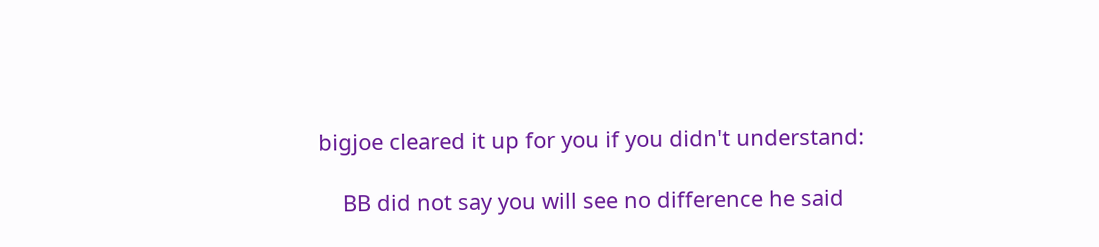bigjoe cleared it up for you if you didn't understand:

    BB did not say you will see no difference he said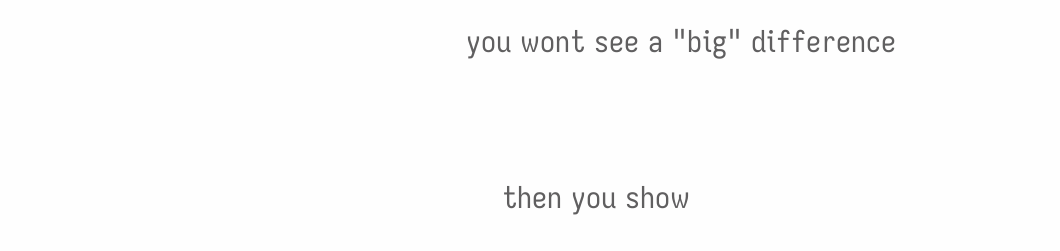you wont see a "big" difference


    then you show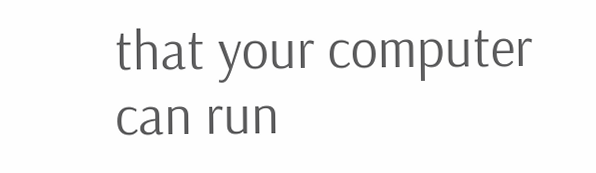that your computer can run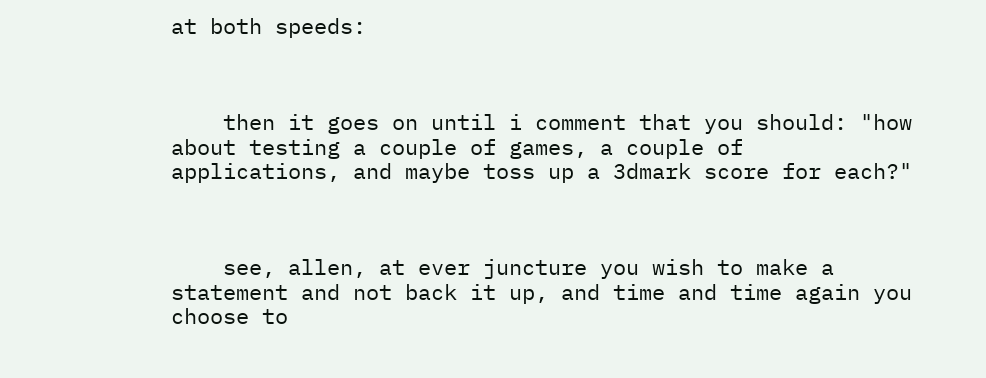at both speeds:



    then it goes on until i comment that you should: "how about testing a couple of games, a couple of applications, and maybe toss up a 3dmark score for each?"



    see, allen, at ever juncture you wish to make a statement and not back it up, and time and time again you choose to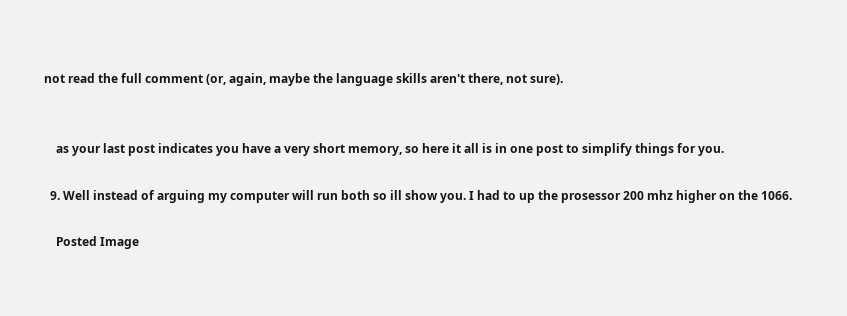not read the full comment (or, again, maybe the language skills aren't there, not sure).


    as your last post indicates you have a very short memory, so here it all is in one post to simplify things for you.

  9. Well instead of arguing my computer will run both so ill show you. I had to up the prosessor 200 mhz higher on the 1066.

    Posted Image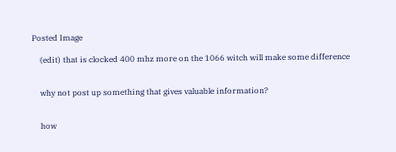Posted Image

    (edit) that is clocked 400 mhz more on the 1066 witch will make some difference


    why not post up something that gives valuable information?


    how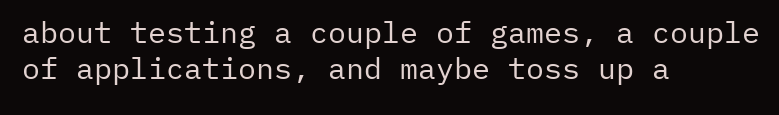about testing a couple of games, a couple of applications, and maybe toss up a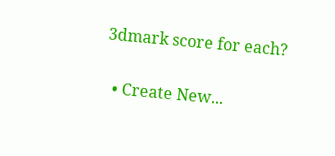3dmark score for each?

  • Create New...